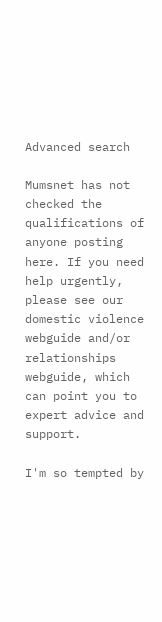Advanced search

Mumsnet has not checked the qualifications of anyone posting here. If you need help urgently, please see our domestic violence webguide and/or relationships webguide, which can point you to expert advice and support.

I'm so tempted by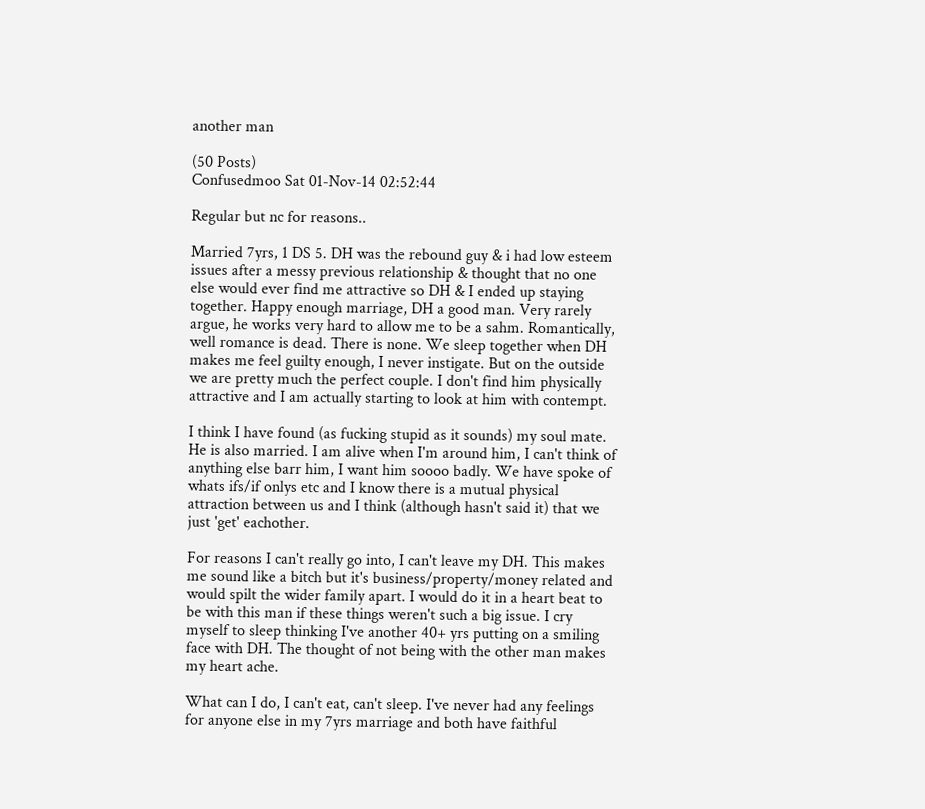another man

(50 Posts)
Confusedmoo Sat 01-Nov-14 02:52:44

Regular but nc for reasons..

Married 7yrs, 1 DS 5. DH was the rebound guy & i had low esteem issues after a messy previous relationship & thought that no one else would ever find me attractive so DH & I ended up staying together. Happy enough marriage, DH a good man. Very rarely argue, he works very hard to allow me to be a sahm. Romantically, well romance is dead. There is none. We sleep together when DH makes me feel guilty enough, I never instigate. But on the outside we are pretty much the perfect couple. I don't find him physically attractive and I am actually starting to look at him with contempt.

I think I have found (as fucking stupid as it sounds) my soul mate. He is also married. I am alive when I'm around him, I can't think of anything else barr him, I want him soooo badly. We have spoke of whats ifs/if onlys etc and I know there is a mutual physical attraction between us and I think (although hasn't said it) that we just 'get' eachother.

For reasons I can't really go into, I can't leave my DH. This makes me sound like a bitch but it's business/property/money related and would spilt the wider family apart. I would do it in a heart beat to be with this man if these things weren't such a big issue. I cry myself to sleep thinking I've another 40+ yrs putting on a smiling face with DH. The thought of not being with the other man makes my heart ache.

What can I do, I can't eat, can't sleep. I've never had any feelings for anyone else in my 7yrs marriage and both have faithful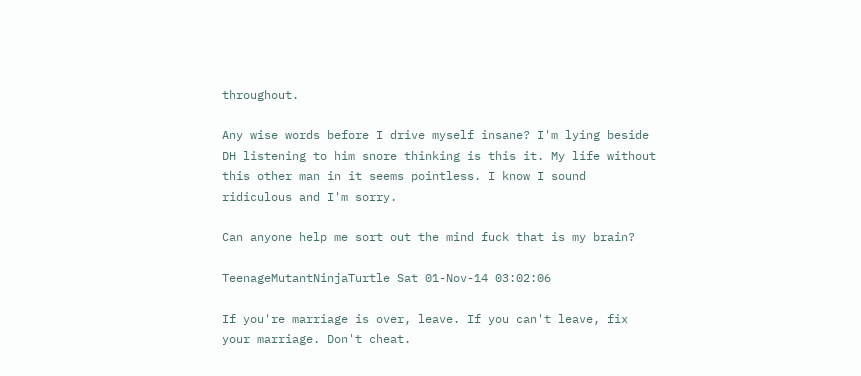throughout.

Any wise words before I drive myself insane? I'm lying beside DH listening to him snore thinking is this it. My life without this other man in it seems pointless. I know I sound ridiculous and I'm sorry.

Can anyone help me sort out the mind fuck that is my brain?

TeenageMutantNinjaTurtle Sat 01-Nov-14 03:02:06

If you're marriage is over, leave. If you can't leave, fix your marriage. Don't cheat.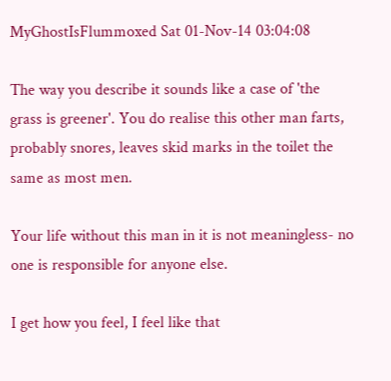MyGhostIsFlummoxed Sat 01-Nov-14 03:04:08

The way you describe it sounds like a case of 'the grass is greener'. You do realise this other man farts, probably snores, leaves skid marks in the toilet the same as most men.

Your life without this man in it is not meaningless- no one is responsible for anyone else.

I get how you feel, I feel like that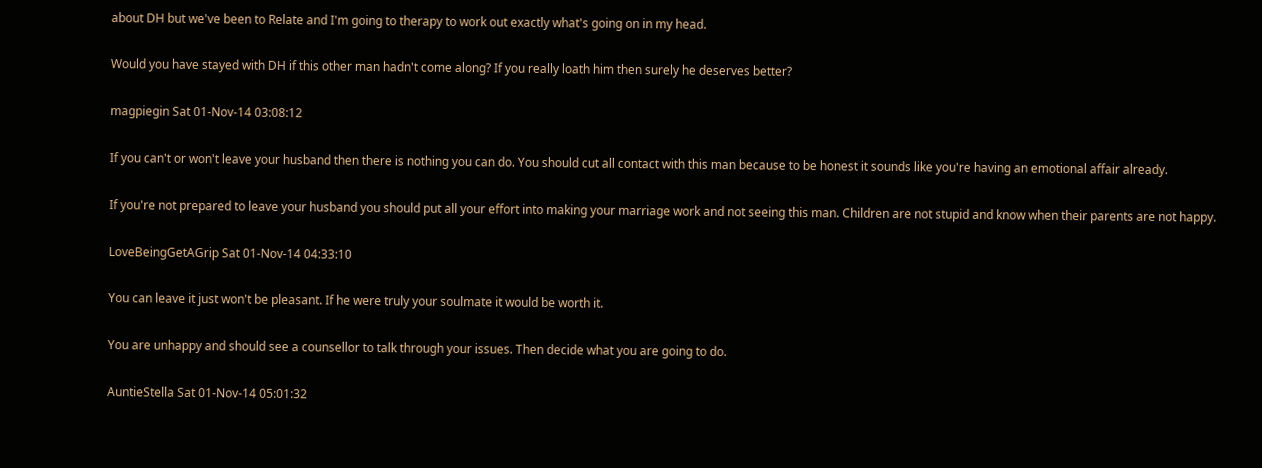about DH but we've been to Relate and I'm going to therapy to work out exactly what's going on in my head.

Would you have stayed with DH if this other man hadn't come along? If you really loath him then surely he deserves better?

magpiegin Sat 01-Nov-14 03:08:12

If you can't or won't leave your husband then there is nothing you can do. You should cut all contact with this man because to be honest it sounds like you're having an emotional affair already.

If you're not prepared to leave your husband you should put all your effort into making your marriage work and not seeing this man. Children are not stupid and know when their parents are not happy.

LoveBeingGetAGrip Sat 01-Nov-14 04:33:10

You can leave it just won't be pleasant. If he were truly your soulmate it would be worth it.

You are unhappy and should see a counsellor to talk through your issues. Then decide what you are going to do.

AuntieStella Sat 01-Nov-14 05:01:32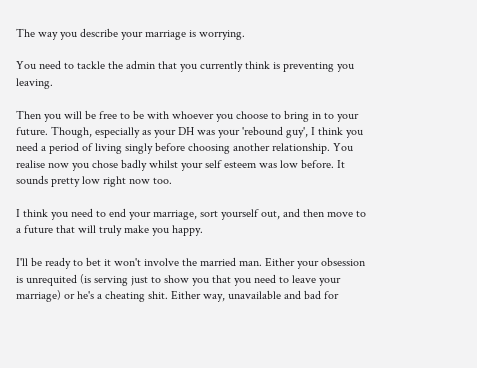The way you describe your marriage is worrying.

You need to tackle the admin that you currently think is preventing you leaving.

Then you will be free to be with whoever you choose to bring in to your future. Though, especially as your DH was your 'rebound guy', I think you need a period of living singly before choosing another relationship. You realise now you chose badly whilst your self esteem was low before. It sounds pretty low right now too.

I think you need to end your marriage, sort yourself out, and then move to a future that will truly make you happy.

I'll be ready to bet it won't involve the married man. Either your obsession is unrequited (is serving just to show you that you need to leave your marriage) or he's a cheating shit. Either way, unavailable and bad for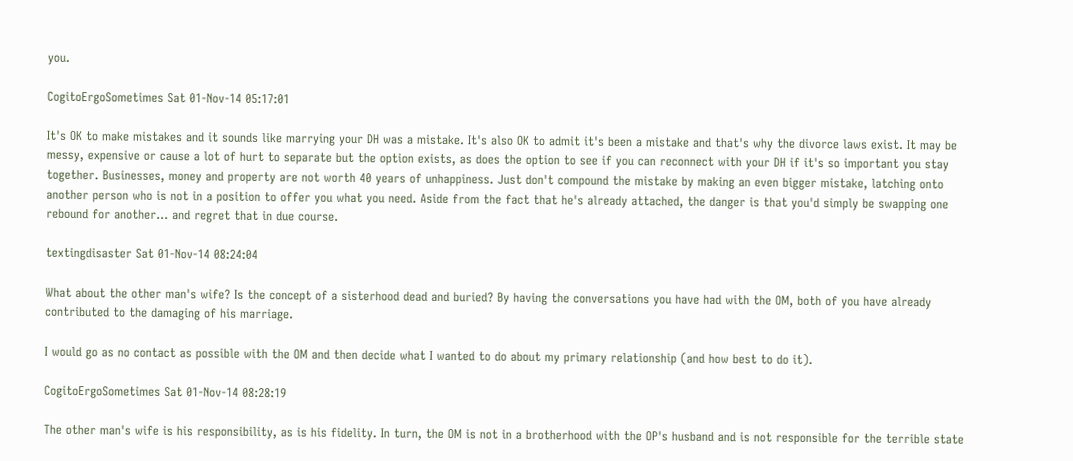you.

CogitoErgoSometimes Sat 01-Nov-14 05:17:01

It's OK to make mistakes and it sounds like marrying your DH was a mistake. It's also OK to admit it's been a mistake and that's why the divorce laws exist. It may be messy, expensive or cause a lot of hurt to separate but the option exists, as does the option to see if you can reconnect with your DH if it's so important you stay together. Businesses, money and property are not worth 40 years of unhappiness. Just don't compound the mistake by making an even bigger mistake, latching onto another person who is not in a position to offer you what you need. Aside from the fact that he's already attached, the danger is that you'd simply be swapping one rebound for another... and regret that in due course.

textingdisaster Sat 01-Nov-14 08:24:04

What about the other man's wife? Is the concept of a sisterhood dead and buried? By having the conversations you have had with the OM, both of you have already contributed to the damaging of his marriage.

I would go as no contact as possible with the OM and then decide what I wanted to do about my primary relationship (and how best to do it).

CogitoErgoSometimes Sat 01-Nov-14 08:28:19

The other man's wife is his responsibility, as is his fidelity. In turn, the OM is not in a brotherhood with the OP's husband and is not responsible for the terrible state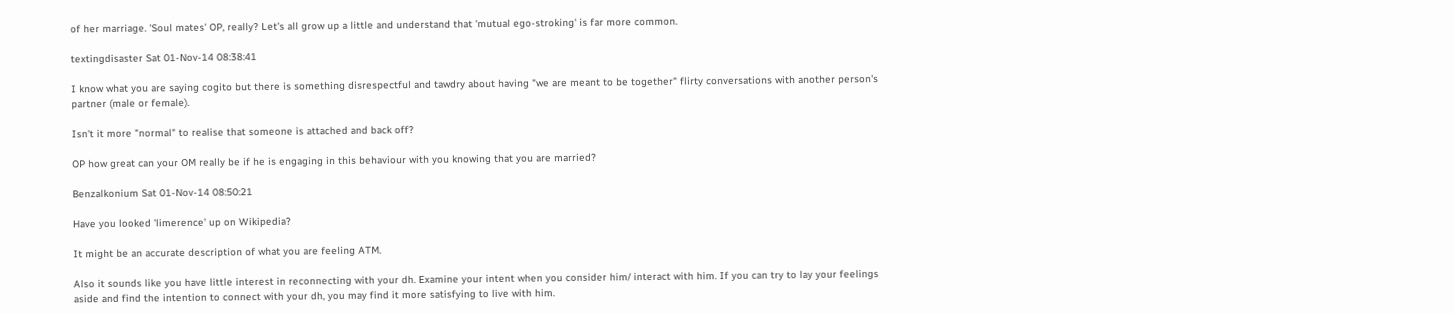of her marriage. 'Soul mates' OP, really? Let's all grow up a little and understand that 'mutual ego-stroking' is far more common.

textingdisaster Sat 01-Nov-14 08:38:41

I know what you are saying cogito but there is something disrespectful and tawdry about having "we are meant to be together" flirty conversations with another person's partner (male or female).

Isn't it more "normal" to realise that someone is attached and back off?

OP how great can your OM really be if he is engaging in this behaviour with you knowing that you are married?

Benzalkonium Sat 01-Nov-14 08:50:21

Have you looked 'limerence' up on Wikipedia?

It might be an accurate description of what you are feeling ATM.

Also it sounds like you have little interest in reconnecting with your dh. Examine your intent when you consider him/ interact with him. If you can try to lay your feelings aside and find the intention to connect with your dh, you may find it more satisfying to live with him.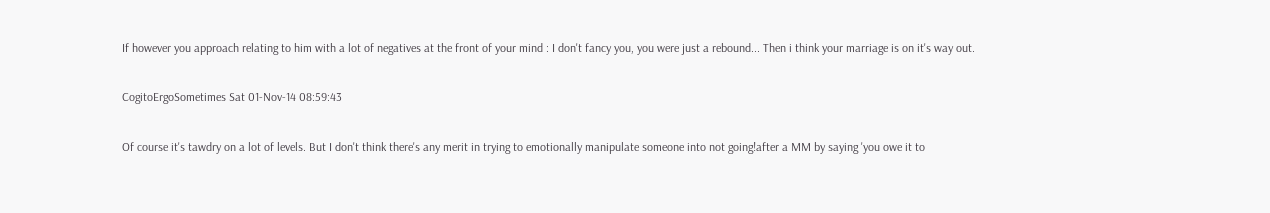If however you approach relating to him with a lot of negatives at the front of your mind : I don't fancy you, you were just a rebound... Then i think your marriage is on it's way out.

CogitoErgoSometimes Sat 01-Nov-14 08:59:43

Of course it's tawdry on a lot of levels. But I don't think there's any merit in trying to emotionally manipulate someone into not going!after a MM by saying 'you owe it to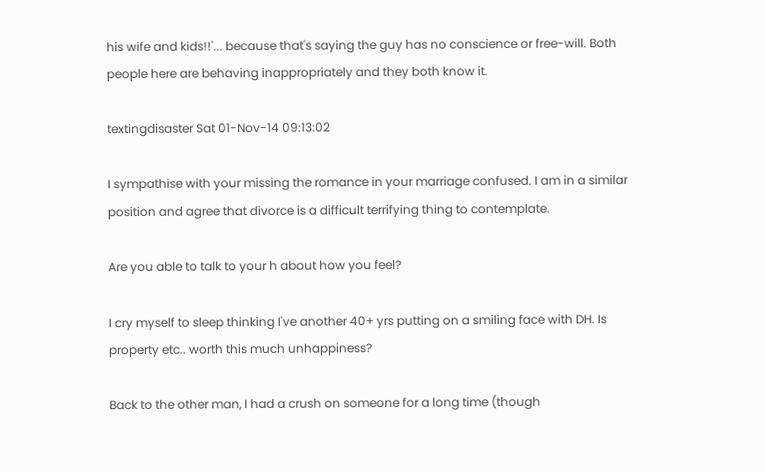his wife and kids!!'... because that's saying the guy has no conscience or free-will. Both people here are behaving inappropriately and they both know it.

textingdisaster Sat 01-Nov-14 09:13:02

I sympathise with your missing the romance in your marriage confused. I am in a similar position and agree that divorce is a difficult terrifying thing to contemplate.

Are you able to talk to your h about how you feel?

I cry myself to sleep thinking I've another 40+ yrs putting on a smiling face with DH. Is property etc.. worth this much unhappiness?

Back to the other man, I had a crush on someone for a long time (though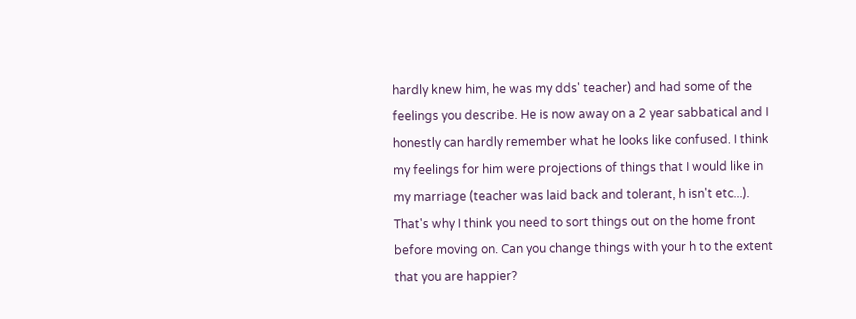hardly knew him, he was my dds' teacher) and had some of the feelings you describe. He is now away on a 2 year sabbatical and I honestly can hardly remember what he looks like confused. I think my feelings for him were projections of things that I would like in my marriage (teacher was laid back and tolerant, h isn't etc...). That's why I think you need to sort things out on the home front before moving on. Can you change things with your h to the extent that you are happier?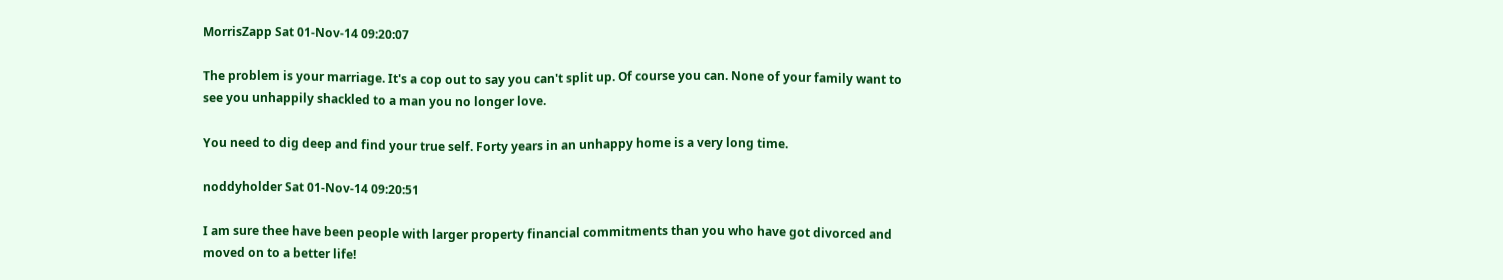MorrisZapp Sat 01-Nov-14 09:20:07

The problem is your marriage. It's a cop out to say you can't split up. Of course you can. None of your family want to see you unhappily shackled to a man you no longer love.

You need to dig deep and find your true self. Forty years in an unhappy home is a very long time.

noddyholder Sat 01-Nov-14 09:20:51

I am sure thee have been people with larger property financial commitments than you who have got divorced and moved on to a better life!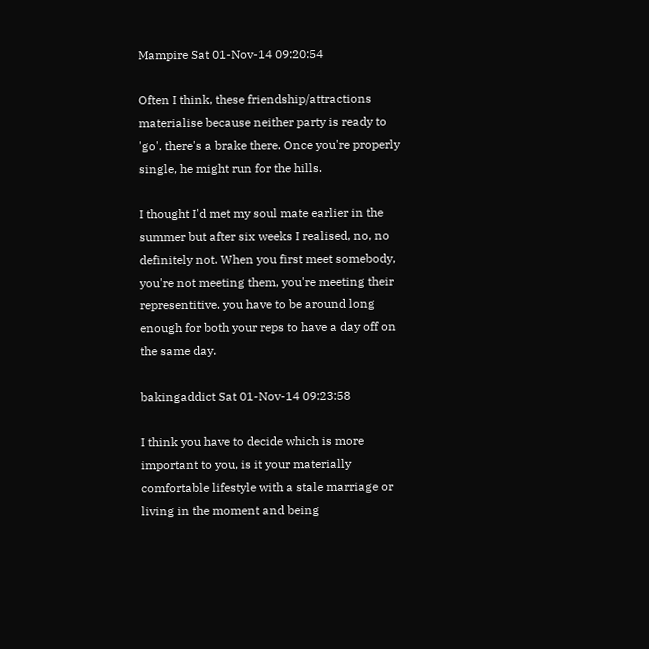Mampire Sat 01-Nov-14 09:20:54

Often I think, these friendship/attractions materialise because neither party is ready to 'go'. there's a brake there. Once you're properly single, he might run for the hills.

I thought I'd met my soul mate earlier in the summer but after six weeks I realised, no, no definitely not. When you first meet somebody, you're not meeting them, you're meeting their representitive. you have to be around long enough for both your reps to have a day off on the same day.

bakingaddict Sat 01-Nov-14 09:23:58

I think you have to decide which is more important to you, is it your materially comfortable lifestyle with a stale marriage or living in the moment and being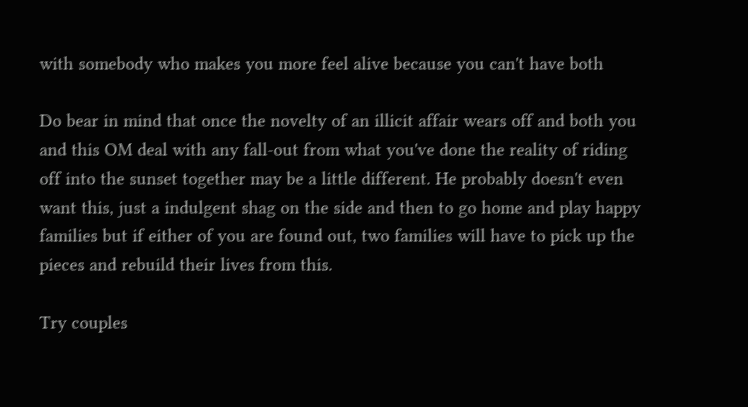with somebody who makes you more feel alive because you can't have both

Do bear in mind that once the novelty of an illicit affair wears off and both you and this OM deal with any fall-out from what you've done the reality of riding off into the sunset together may be a little different. He probably doesn't even want this, just a indulgent shag on the side and then to go home and play happy families but if either of you are found out, two families will have to pick up the pieces and rebuild their lives from this.

Try couples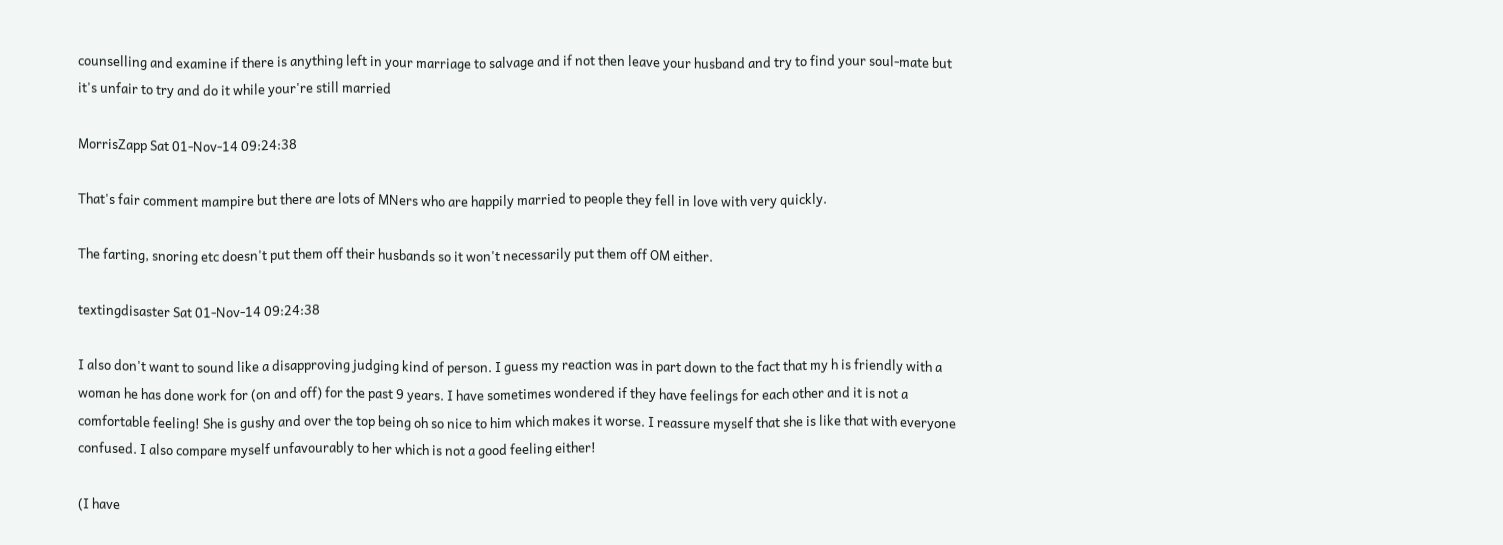counselling and examine if there is anything left in your marriage to salvage and if not then leave your husband and try to find your soul-mate but it's unfair to try and do it while your're still married

MorrisZapp Sat 01-Nov-14 09:24:38

That's fair comment mampire but there are lots of MNers who are happily married to people they fell in love with very quickly.

The farting, snoring etc doesn't put them off their husbands so it won't necessarily put them off OM either.

textingdisaster Sat 01-Nov-14 09:24:38

I also don't want to sound like a disapproving judging kind of person. I guess my reaction was in part down to the fact that my h is friendly with a woman he has done work for (on and off) for the past 9 years. I have sometimes wondered if they have feelings for each other and it is not a comfortable feeling! She is gushy and over the top being oh so nice to him which makes it worse. I reassure myself that she is like that with everyone confused. I also compare myself unfavourably to her which is not a good feeling either!

(I have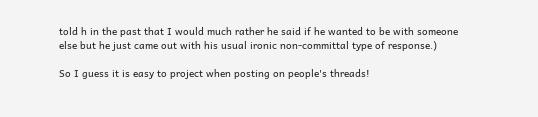told h in the past that I would much rather he said if he wanted to be with someone else but he just came out with his usual ironic non-committal type of response.)

So I guess it is easy to project when posting on people's threads!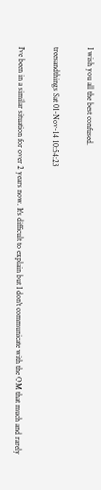I wish you all the best confused.

treesandthings Sat 01-Nov-14 10:54:23

I've been in a similar situation for over 2 years now. It's difficult to explain but I don't communicate with the OM that much and rarely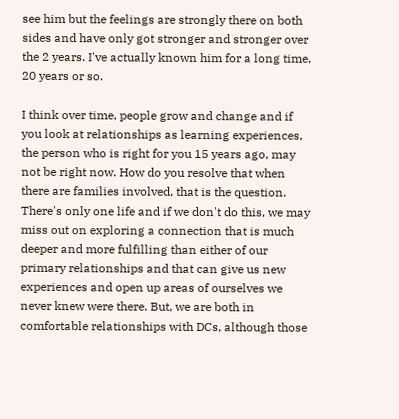see him but the feelings are strongly there on both sides and have only got stronger and stronger over the 2 years. I've actually known him for a long time, 20 years or so.

I think over time, people grow and change and if you look at relationships as learning experiences, the person who is right for you 15 years ago, may not be right now. How do you resolve that when there are families involved, that is the question. There's only one life and if we don't do this, we may miss out on exploring a connection that is much deeper and more fulfilling than either of our primary relationships and that can give us new experiences and open up areas of ourselves we never knew were there. But, we are both in comfortable relationships with DCs, although those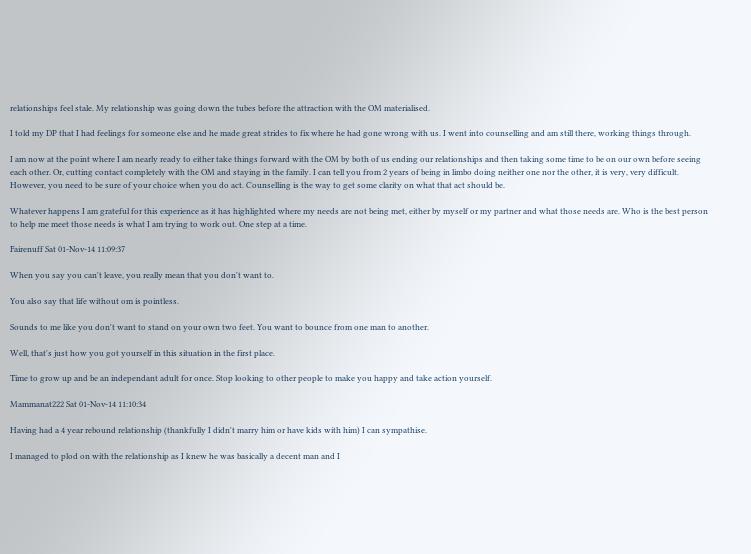relationships feel stale. My relationship was going down the tubes before the attraction with the OM materialised.

I told my DP that I had feelings for someone else and he made great strides to fix where he had gone wrong with us. I went into counselling and am still there, working things through.

I am now at the point where I am nearly ready to either take things forward with the OM by both of us ending our relationships and then taking some time to be on our own before seeing each other. Or, cutting contact completely with the OM and staying in the family. I can tell you from 2 years of being in limbo doing neither one nor the other, it is very, very difficult. However, you need to be sure of your choice when you do act. Counselling is the way to get some clarity on what that act should be.

Whatever happens I am grateful for this experience as it has highlighted where my needs are not being met, either by myself or my partner and what those needs are. Who is the best person to help me meet those needs is what I am trying to work out. One step at a time.

Fairenuff Sat 01-Nov-14 11:09:37

When you say you can't leave, you really mean that you don't want to.

You also say that life without om is pointless.

Sounds to me like you don't want to stand on your own two feet. You want to bounce from one man to another.

Well, that's just how you got yourself in this situation in the first place.

Time to grow up and be an independant adult for once. Stop looking to other people to make you happy and take action yourself.

Mammanat222 Sat 01-Nov-14 11:10:34

Having had a 4 year rebound relationship (thankfully I didn't marry him or have kids with him) I can sympathise.

I managed to plod on with the relationship as I knew he was basically a decent man and I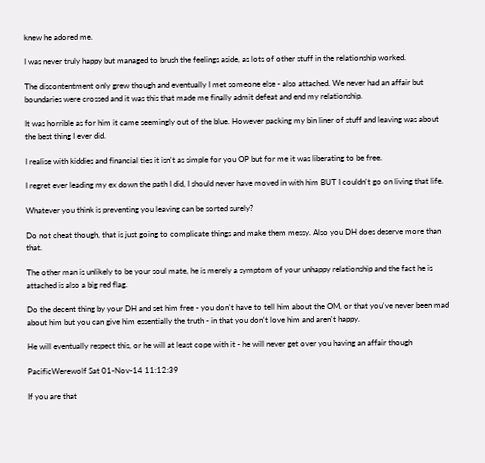knew he adored me.

I was never truly happy but managed to brush the feelings aside, as lots of other stuff in the relationship worked.

The discontentment only grew though and eventually I met someone else - also attached. We never had an affair but boundaries were crossed and it was this that made me finally admit defeat and end my relationship.

It was horrible as for him it came seemingly out of the blue. However packing my bin liner of stuff and leaving was about the best thing I ever did.

I realise with kiddies and financial ties it isn't as simple for you OP but for me it was liberating to be free.

I regret ever leading my ex down the path I did, I should never have moved in with him BUT I couldn't go on living that life.

Whatever you think is preventing you leaving can be sorted surely?

Do not cheat though, that is just going to complicate things and make them messy. Also you DH does deserve more than that.

The other man is unlikely to be your soul mate, he is merely a symptom of your unhappy relationship and the fact he is attached is also a big red flag.

Do the decent thing by your DH and set him free - you don't have to tell him about the OM, or that you've never been mad about him but you can give him essentially the truth - in that you don't love him and aren't happy.

He will eventually respect this, or he will at least cope with it - he will never get over you having an affair though

PacificWerewolf Sat 01-Nov-14 11:12:39

If you are that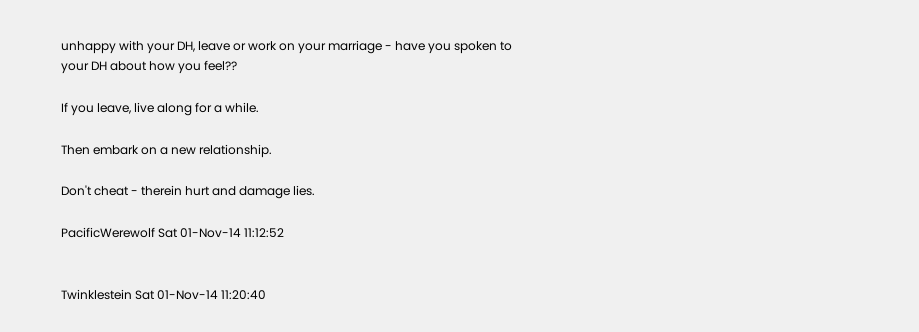unhappy with your DH, leave or work on your marriage - have you spoken to your DH about how you feel??

If you leave, live along for a while.

Then embark on a new relationship.

Don't cheat - therein hurt and damage lies.

PacificWerewolf Sat 01-Nov-14 11:12:52


Twinklestein Sat 01-Nov-14 11:20:40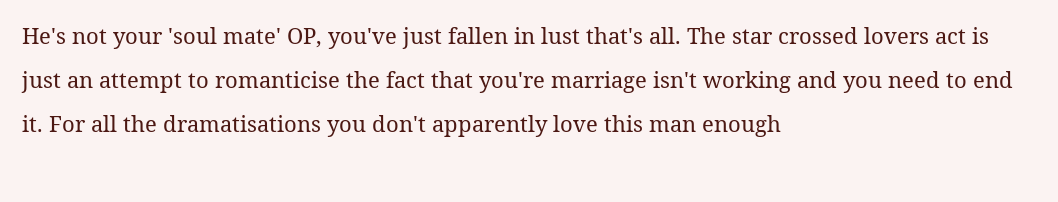He's not your 'soul mate' OP, you've just fallen in lust that's all. The star crossed lovers act is just an attempt to romanticise the fact that you're marriage isn't working and you need to end it. For all the dramatisations you don't apparently love this man enough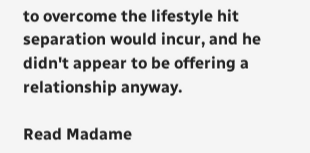to overcome the lifestyle hit separation would incur, and he didn't appear to be offering a relationship anyway.

Read Madame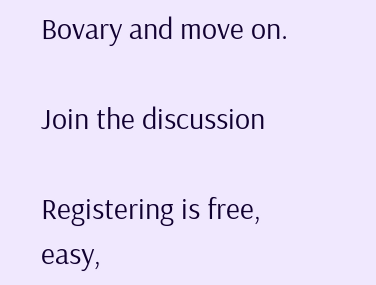Bovary and move on.

Join the discussion

Registering is free, easy,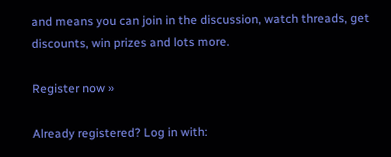and means you can join in the discussion, watch threads, get discounts, win prizes and lots more.

Register now »

Already registered? Log in with: